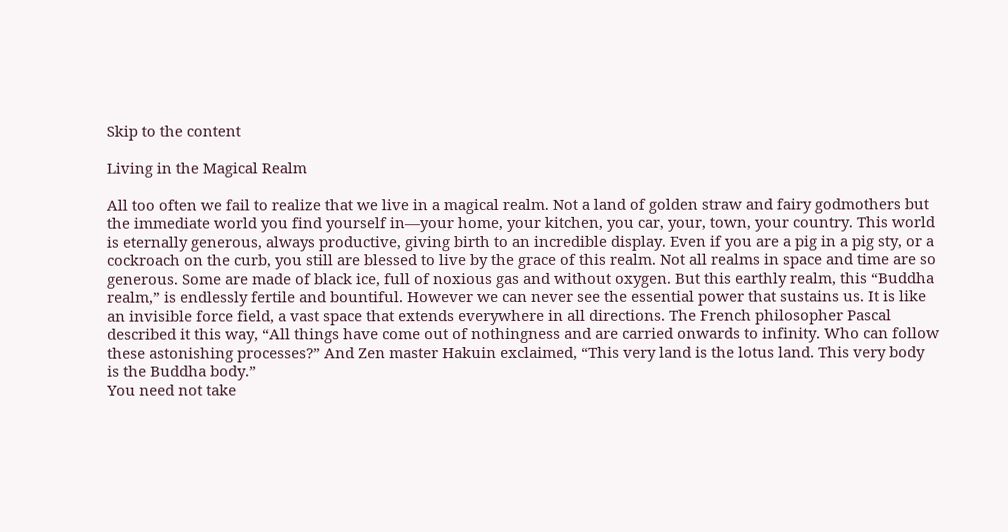Skip to the content

Living in the Magical Realm

All too often we fail to realize that we live in a magical realm. Not a land of golden straw and fairy godmothers but the immediate world you find yourself in—your home, your kitchen, you car, your, town, your country. This world is eternally generous, always productive, giving birth to an incredible display. Even if you are a pig in a pig sty, or a cockroach on the curb, you still are blessed to live by the grace of this realm. Not all realms in space and time are so generous. Some are made of black ice, full of noxious gas and without oxygen. But this earthly realm, this “Buddha realm,” is endlessly fertile and bountiful. However we can never see the essential power that sustains us. It is like an invisible force field, a vast space that extends everywhere in all directions. The French philosopher Pascal described it this way, “All things have come out of nothingness and are carried onwards to infinity. Who can follow these astonishing processes?” And Zen master Hakuin exclaimed, “This very land is the lotus land. This very body is the Buddha body.”
You need not take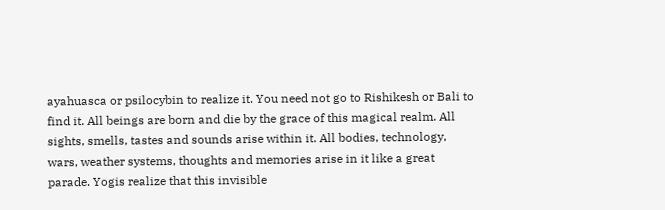ayahuasca or psilocybin to realize it. You need not go to Rishikesh or Bali to find it. All beings are born and die by the grace of this magical realm. All sights, smells, tastes and sounds arise within it. All bodies, technology, wars, weather systems, thoughts and memories arise in it like a great parade. Yogis realize that this invisible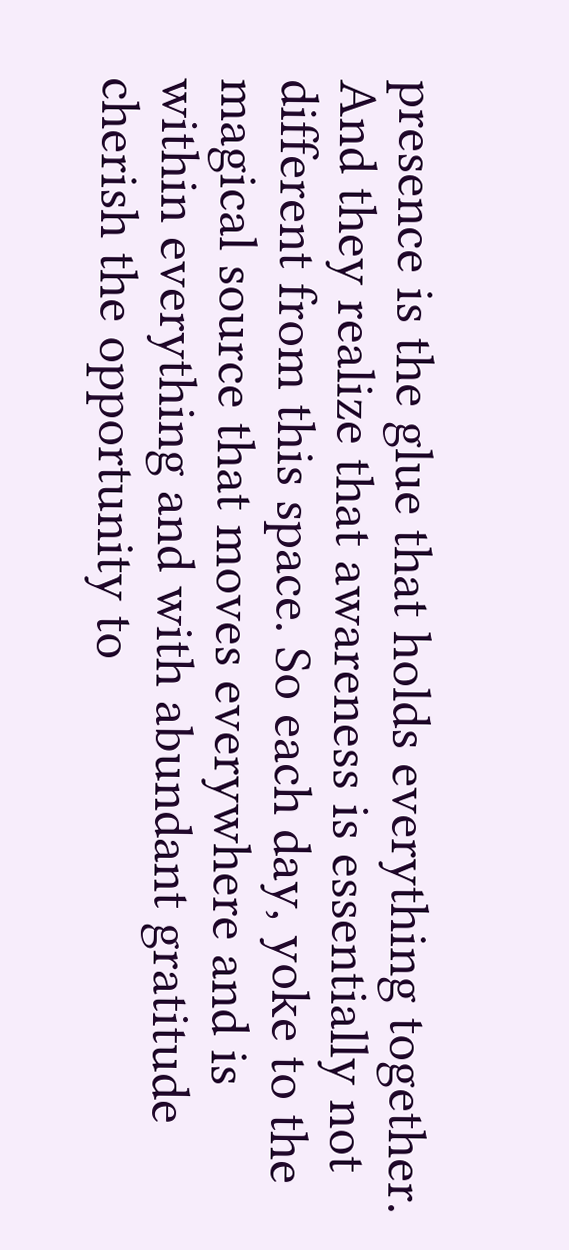presence is the glue that holds everything together. And they realize that awareness is essentially not different from this space. So each day, yoke to the magical source that moves everywhere and is within everything and with abundant gratitude cherish the opportunity to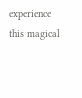experience this magical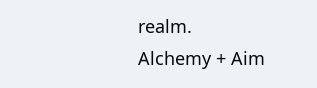realm.
Alchemy + Aim